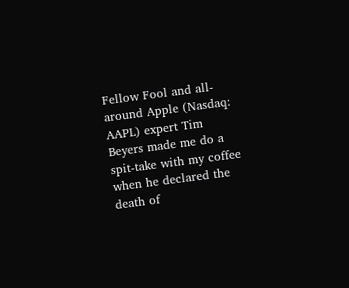Fellow Fool and all-around Apple (Nasdaq: AAPL) expert Tim Beyers made me do a spit-take with my coffee when he declared the death of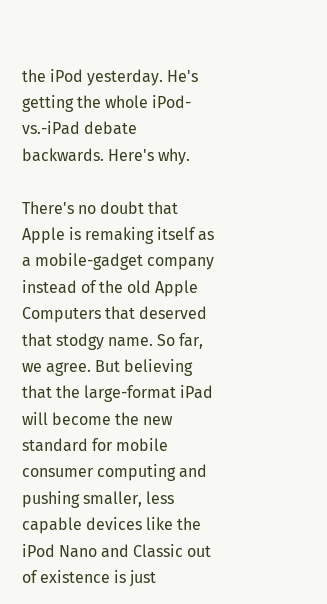the iPod yesterday. He's getting the whole iPod-vs.-iPad debate backwards. Here's why.

There's no doubt that Apple is remaking itself as a mobile-gadget company instead of the old Apple Computers that deserved that stodgy name. So far, we agree. But believing that the large-format iPad will become the new standard for mobile consumer computing and pushing smaller, less capable devices like the iPod Nano and Classic out of existence is just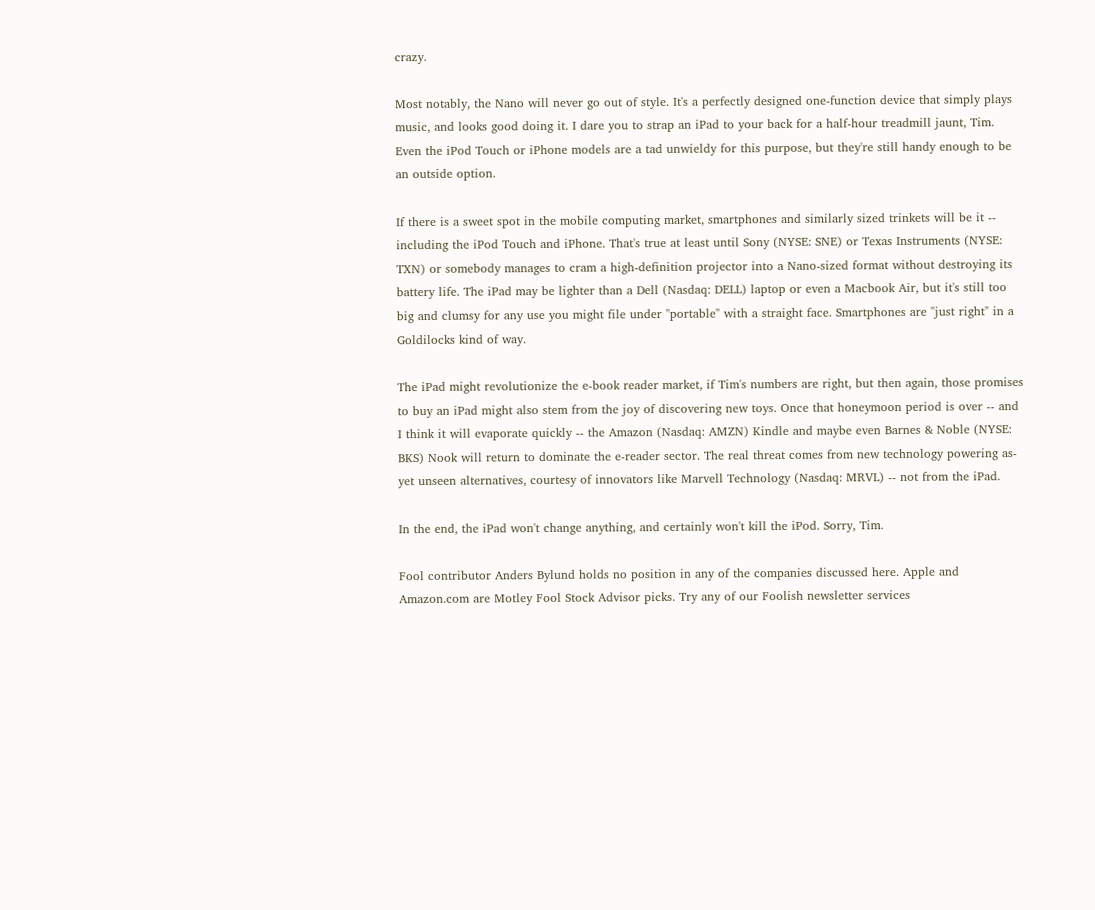crazy.

Most notably, the Nano will never go out of style. It's a perfectly designed one-function device that simply plays music, and looks good doing it. I dare you to strap an iPad to your back for a half-hour treadmill jaunt, Tim. Even the iPod Touch or iPhone models are a tad unwieldy for this purpose, but they're still handy enough to be an outside option.

If there is a sweet spot in the mobile computing market, smartphones and similarly sized trinkets will be it -- including the iPod Touch and iPhone. That's true at least until Sony (NYSE: SNE) or Texas Instruments (NYSE: TXN) or somebody manages to cram a high-definition projector into a Nano-sized format without destroying its battery life. The iPad may be lighter than a Dell (Nasdaq: DELL) laptop or even a Macbook Air, but it's still too big and clumsy for any use you might file under "portable" with a straight face. Smartphones are "just right" in a Goldilocks kind of way.

The iPad might revolutionize the e-book reader market, if Tim's numbers are right, but then again, those promises to buy an iPad might also stem from the joy of discovering new toys. Once that honeymoon period is over -- and I think it will evaporate quickly -- the Amazon (Nasdaq: AMZN) Kindle and maybe even Barnes & Noble (NYSE: BKS) Nook will return to dominate the e-reader sector. The real threat comes from new technology powering as-yet unseen alternatives, courtesy of innovators like Marvell Technology (Nasdaq: MRVL) -- not from the iPad.

In the end, the iPad won't change anything, and certainly won't kill the iPod. Sorry, Tim.

Fool contributor Anders Bylund holds no position in any of the companies discussed here. Apple and Amazon.com are Motley Fool Stock Advisor picks. Try any of our Foolish newsletter services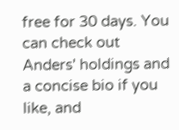free for 30 days. You can check out Anders' holdings and a concise bio if you like, and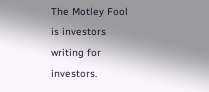The Motley Fool is investors writing for investors.